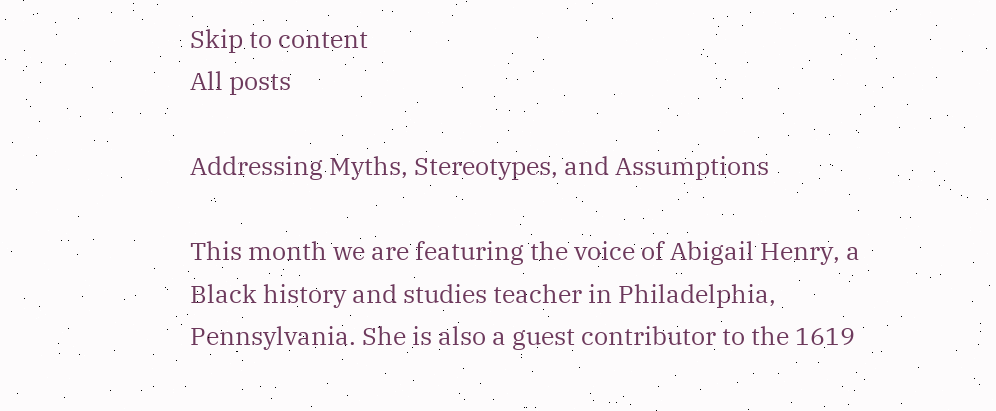Skip to content
All posts

Addressing Myths, Stereotypes, and Assumptions

This month we are featuring the voice of Abigail Henry, a Black history and studies teacher in Philadelphia, Pennsylvania. She is also a guest contributor to the 1619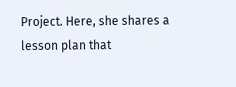Project. Here, she shares a lesson plan that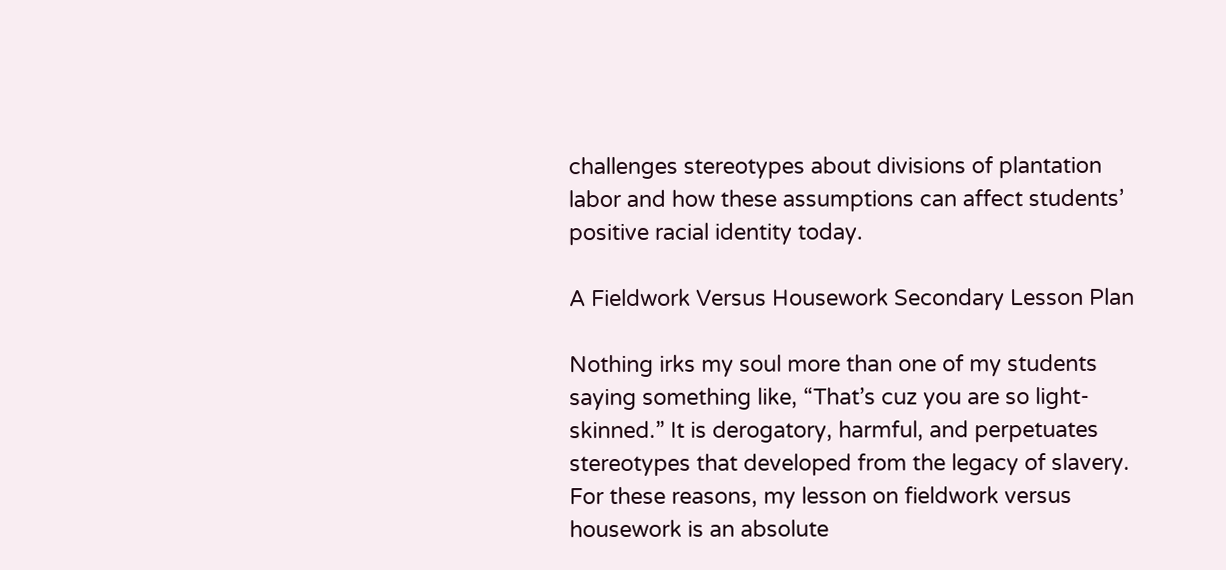challenges stereotypes about divisions of plantation labor and how these assumptions can affect students’ positive racial identity today.

A Fieldwork Versus Housework Secondary Lesson Plan

Nothing irks my soul more than one of my students saying something like, “That’s cuz you are so light-skinned.” It is derogatory, harmful, and perpetuates stereotypes that developed from the legacy of slavery. For these reasons, my lesson on fieldwork versus housework is an absolute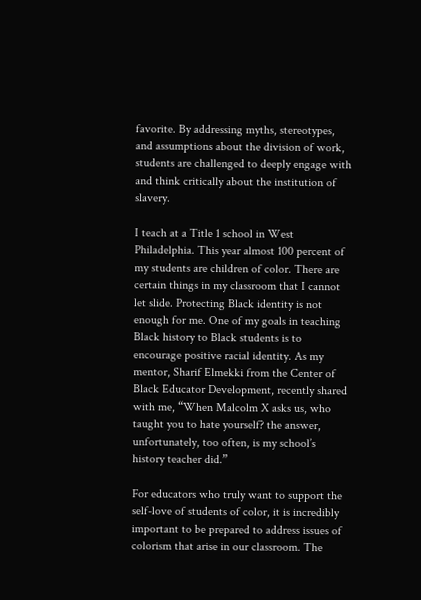favorite. By addressing myths, stereotypes, and assumptions about the division of work, students are challenged to deeply engage with and think critically about the institution of slavery.

I teach at a Title 1 school in West Philadelphia. This year almost 100 percent of my students are children of color. There are certain things in my classroom that I cannot let slide. Protecting Black identity is not enough for me. One of my goals in teaching Black history to Black students is to encourage positive racial identity. As my mentor, Sharif Elmekki from the Center of Black Educator Development, recently shared with me, “When Malcolm X asks us, who taught you to hate yourself? the answer, unfortunately, too often, is my school’s history teacher did.”

For educators who truly want to support the self-love of students of color, it is incredibly important to be prepared to address issues of colorism that arise in our classroom. The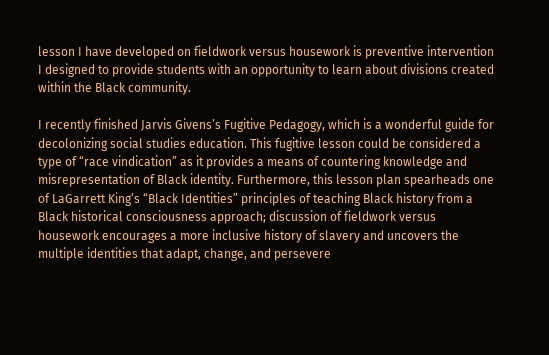lesson I have developed on fieldwork versus housework is preventive intervention I designed to provide students with an opportunity to learn about divisions created within the Black community.

I recently finished Jarvis Givens’s Fugitive Pedagogy, which is a wonderful guide for decolonizing social studies education. This fugitive lesson could be considered a type of “race vindication” as it provides a means of countering knowledge and misrepresentation of Black identity. Furthermore, this lesson plan spearheads one of LaGarrett King’s “Black Identities” principles of teaching Black history from a Black historical consciousness approach; discussion of fieldwork versus housework encourages a more inclusive history of slavery and uncovers the multiple identities that adapt, change, and persevere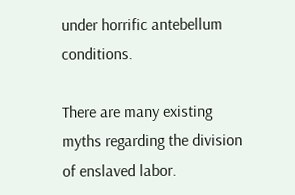under horrific antebellum conditions.

There are many existing myths regarding the division of enslaved labor.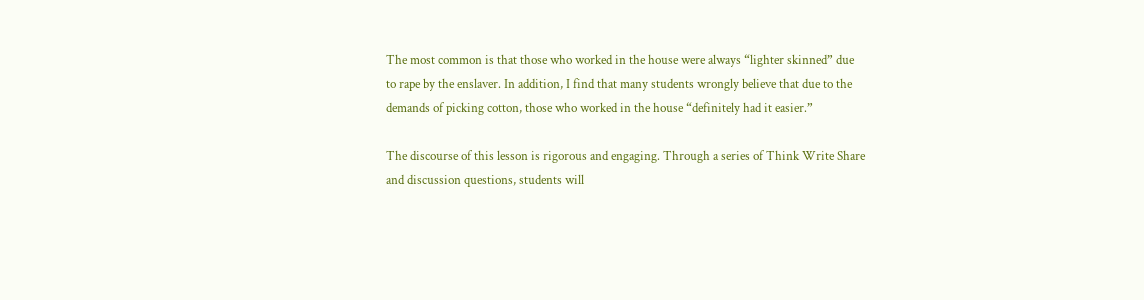The most common is that those who worked in the house were always “lighter skinned” due to rape by the enslaver. In addition, I find that many students wrongly believe that due to the demands of picking cotton, those who worked in the house “definitely had it easier.”

The discourse of this lesson is rigorous and engaging. Through a series of Think Write Share and discussion questions, students will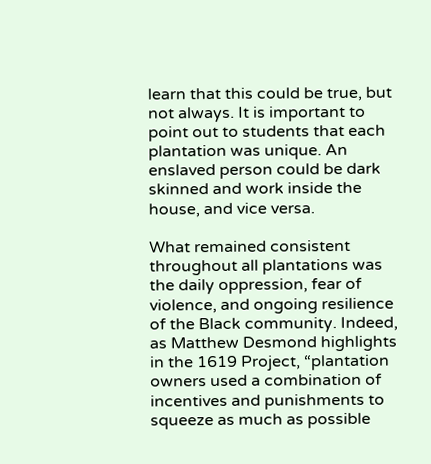learn that this could be true, but not always. It is important to point out to students that each plantation was unique. An enslaved person could be dark skinned and work inside the house, and vice versa.

What remained consistent throughout all plantations was the daily oppression, fear of violence, and ongoing resilience of the Black community. Indeed, as Matthew Desmond highlights in the 1619 Project, “plantation owners used a combination of incentives and punishments to squeeze as much as possible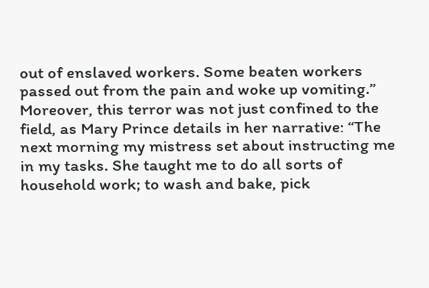out of enslaved workers. Some beaten workers passed out from the pain and woke up vomiting.” Moreover, this terror was not just confined to the field, as Mary Prince details in her narrative: “The next morning my mistress set about instructing me in my tasks. She taught me to do all sorts of household work; to wash and bake, pick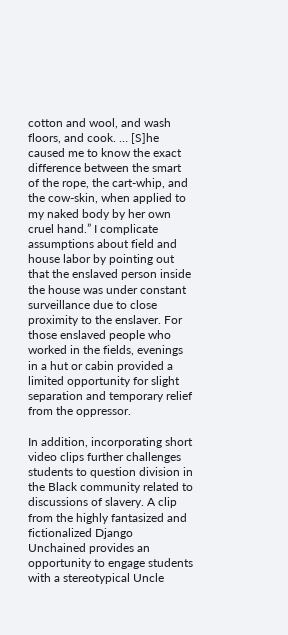cotton and wool, and wash floors, and cook. … [S]he caused me to know the exact difference between the smart of the rope, the cart-whip, and the cow-skin, when applied to my naked body by her own cruel hand.” I complicate assumptions about field and house labor by pointing out that the enslaved person inside the house was under constant surveillance due to close proximity to the enslaver. For those enslaved people who worked in the fields, evenings in a hut or cabin provided a limited opportunity for slight separation and temporary relief from the oppressor.

In addition, incorporating short video clips further challenges students to question division in the Black community related to discussions of slavery. A clip from the highly fantasized and fictionalized Django Unchained provides an opportunity to engage students with a stereotypical Uncle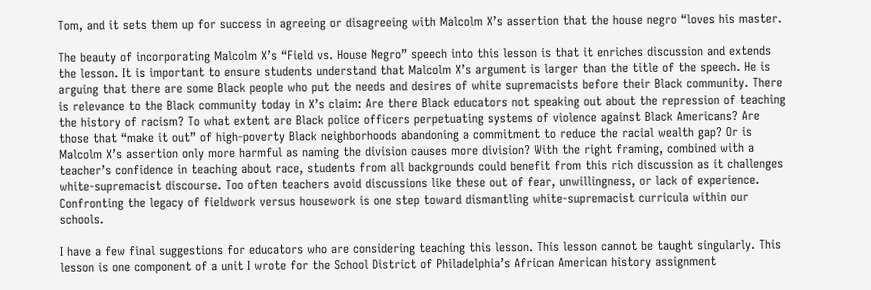Tom, and it sets them up for success in agreeing or disagreeing with Malcolm X’s assertion that the house negro “loves his master.

The beauty of incorporating Malcolm X’s “Field vs. House Negro” speech into this lesson is that it enriches discussion and extends the lesson. It is important to ensure students understand that Malcolm X’s argument is larger than the title of the speech. He is arguing that there are some Black people who put the needs and desires of white supremacists before their Black community. There is relevance to the Black community today in X’s claim: Are there Black educators not speaking out about the repression of teaching the history of racism? To what extent are Black police officers perpetuating systems of violence against Black Americans? Are those that “make it out” of high-poverty Black neighborhoods abandoning a commitment to reduce the racial wealth gap? Or is Malcolm X’s assertion only more harmful as naming the division causes more division? With the right framing, combined with a teacher’s confidence in teaching about race, students from all backgrounds could benefit from this rich discussion as it challenges white-supremacist discourse. Too often teachers avoid discussions like these out of fear, unwillingness, or lack of experience. Confronting the legacy of fieldwork versus housework is one step toward dismantling white-supremacist curricula within our schools.

I have a few final suggestions for educators who are considering teaching this lesson. This lesson cannot be taught singularly. This lesson is one component of a unit I wrote for the School District of Philadelphia’s African American history assignment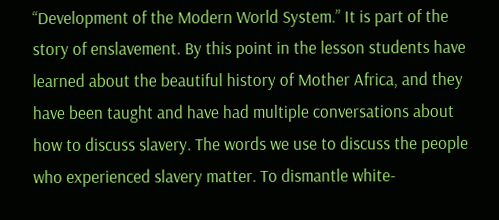“Development of the Modern World System.” It is part of the story of enslavement. By this point in the lesson students have learned about the beautiful history of Mother Africa, and they have been taught and have had multiple conversations about how to discuss slavery. The words we use to discuss the people who experienced slavery matter. To dismantle white-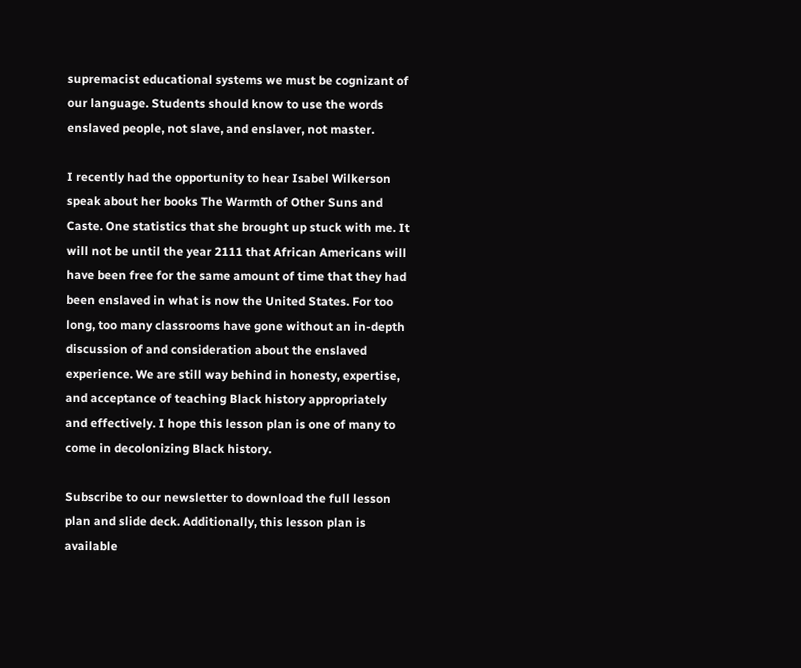supremacist educational systems we must be cognizant of our language. Students should know to use the words enslaved people, not slave, and enslaver, not master.

I recently had the opportunity to hear Isabel Wilkerson speak about her books The Warmth of Other Suns and Caste. One statistics that she brought up stuck with me. It will not be until the year 2111 that African Americans will have been free for the same amount of time that they had been enslaved in what is now the United States. For too long, too many classrooms have gone without an in-depth discussion of and consideration about the enslaved experience. We are still way behind in honesty, expertise, and acceptance of teaching Black history appropriately and effectively. I hope this lesson plan is one of many to come in decolonizing Black history.

Subscribe to our newsletter to download the full lesson plan and slide deck. Additionally, this lesson plan is available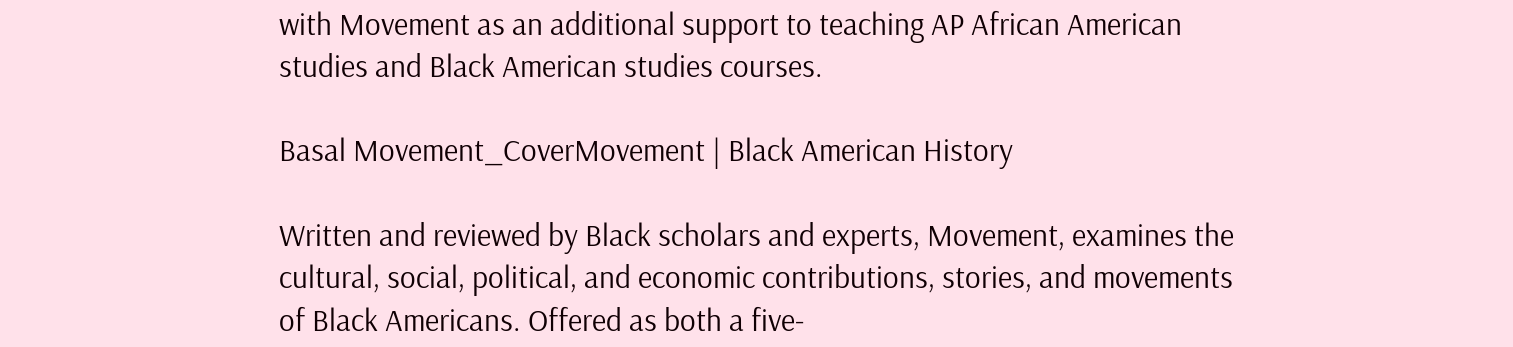with Movement as an additional support to teaching AP African American studies and Black American studies courses.

Basal Movement_CoverMovement | Black American History

Written and reviewed by Black scholars and experts, Movement, examines the cultural, social, political, and economic contributions, stories, and movements of Black Americans. Offered as both a five-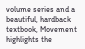volume series and a beautiful, hardback textbook, Movement highlights the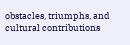obstacles, triumphs, and cultural contributions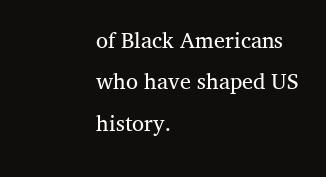of Black Americans who have shaped US history.